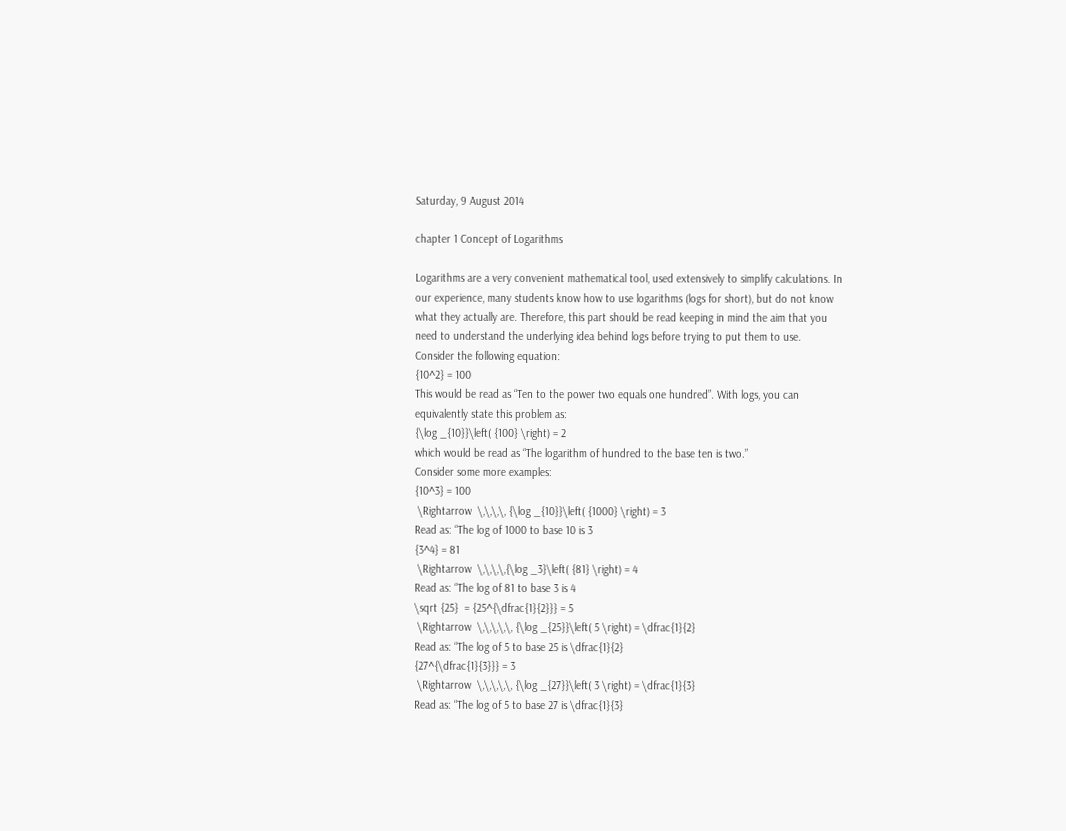Saturday, 9 August 2014

chapter 1 Concept of Logarithms

Logarithms are a very convenient mathematical tool, used extensively to simplify calculations. In our experience, many students know how to use logarithms (logs for short), but do not know what they actually are. Therefore, this part should be read keeping in mind the aim that you need to understand the underlying idea behind logs before trying to put them to use.
Consider the following equation:
{10^2} = 100
This would be read as “Ten to the power two equals one hundred”. With logs, you can equivalently state this problem as:
{\log _{10}}\left( {100} \right) = 2
which would be read as “The logarithm of hundred to the base ten is two.”
Consider some more examples:
{10^3} = 100
 \Rightarrow  \,\,\,\, {\log _{10}}\left( {1000} \right) = 3
Read as: “The log of 1000 to base 10 is 3
{3^4} = 81
 \Rightarrow  \,\,\,\,{\log _3}\left( {81} \right) = 4
Read as: “The log of 81 to base 3 is 4
\sqrt {25}  = {25^{\dfrac{1}{2}}} = 5
 \Rightarrow  \,\,\,\,\, {\log _{25}}\left( 5 \right) = \dfrac{1}{2}
Read as: “The log of 5 to base 25 is \dfrac{1}{2}
{27^{\dfrac{1}{3}}} = 3
 \Rightarrow  \,\,\,\,\, {\log _{27}}\left( 3 \right) = \dfrac{1}{3}
Read as: “The log of 5 to base 27 is \dfrac{1}{3}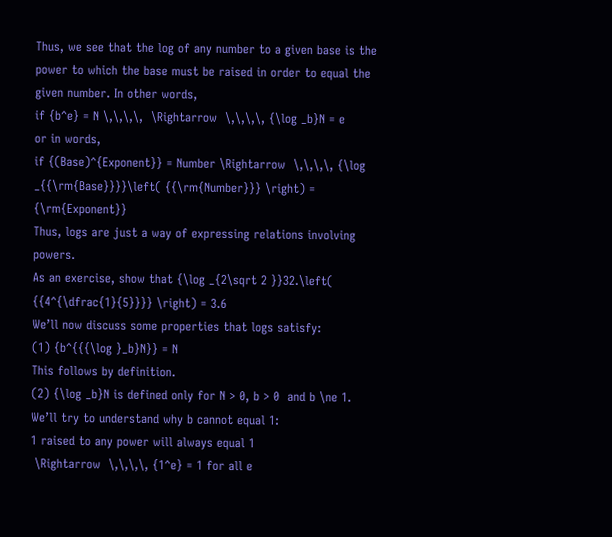Thus, we see that the log of any number to a given base is the power to which the base must be raised in order to equal the given number. In other words,
if {b^e} = N \,\,\,\,  \Rightarrow  \,\,\,\, {\log _b}N = e
or in words,
if {(Base)^{Exponent}} = Number \Rightarrow  \,\,\,\, {\log _{{\rm{Base}}}}\left( {{\rm{Number}}} \right) = {\rm{Exponent}}
Thus, logs are just a way of expressing relations involving powers.
As an exercise, show that {\log _{2\sqrt 2 }}32.\left( {{4^{\dfrac{1}{5}}}} \right) = 3.6
We’ll now discuss some properties that logs satisfy:
(1) {b^{{{\log }_b}N}} = N
This follows by definition.
(2) {\log _b}N is defined only for N > 0, b > 0  and b \ne 1. We’ll try to understand why b cannot equal 1:
1 raised to any power will always equal 1
 \Rightarrow  \,\,\,\, {1^e} = 1 for all e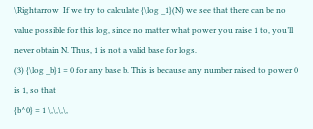\Rightarrow  If we try to calculate {\log _1}(N) we see that there can be no value possible for this log, since no matter what power you raise 1 to, you’ll never obtain N. Thus, 1 is not a valid base for logs.
(3) {\log _b}1 = 0 for any base b. This is because any number raised to power 0 is 1, so that
{b^0} = 1 \,\,\,\,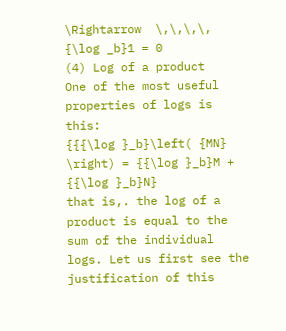\Rightarrow  \,\,\,\, {\log _b}1 = 0
(4) Log of a product
One of the most useful properties of logs is this:
{{{\log }_b}\left( {MN} \right) = {{\log }_b}M + {{\log }_b}N}
that is,. the log of a product is equal to the sum of the individual logs. Let us first see the justification of this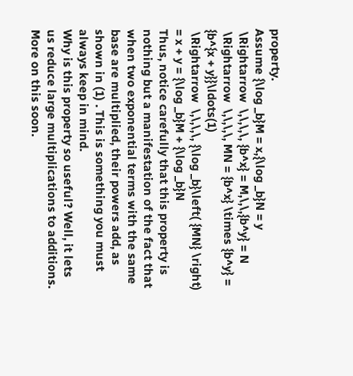property.
Assume {\log _b}M = x,{\log _b}N = y
 \Rightarrow  \,\,\,\, {b^x} = M,\,\,{b^y} = N
 \Rightarrow  \,\,\,\, MN = {b^x} \times {b^y} = {b^{x + y}}\ldots(1)
 \Rightarrow  \,\,\,\, {\log _b}\left( {MN} \right) = x + y = {\log _b}M + {\log _b}N
Thus, notice carefully that this property is nothing but a manifestation of the fact that when two exponential terms with the same base are multiplied, their powers add, as shown in (1) . This is something you must always keep in mind.
Why is this property so useful? Well, it lets us reduce large multiplications to additions. More on this soon.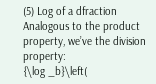(5) Log of a dfraction
Analogous to the product property, we’ve the division property:
{\log _b}\left(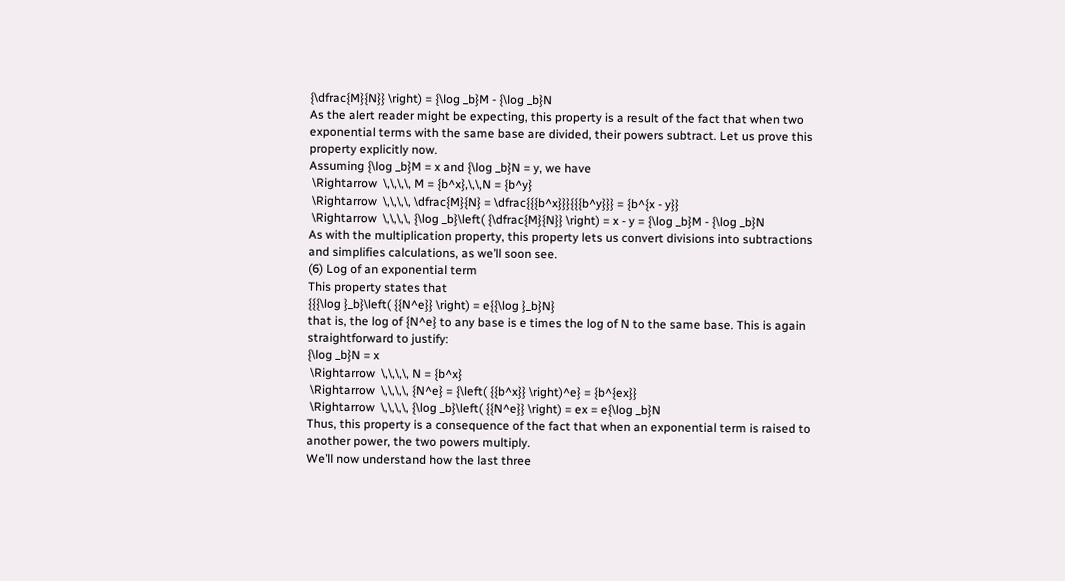{\dfrac{M}{N}} \right) = {\log _b}M - {\log _b}N
As the alert reader might be expecting, this property is a result of the fact that when two exponential terms with the same base are divided, their powers subtract. Let us prove this property explicitly now.
Assuming {\log _b}M = x and {\log _b}N = y, we have
 \Rightarrow  \,\,\,\, M = {b^x},\,\,N = {b^y}
 \Rightarrow  \,\,\,\, \dfrac{M}{N} = \dfrac{{{b^x}}}{{{b^y}}} = {b^{x - y}}
 \Rightarrow  \,\,\,\, {\log _b}\left( {\dfrac{M}{N}} \right) = x - y = {\log _b}M - {\log _b}N
As with the multiplication property, this property lets us convert divisions into subtractions and simplifies calculations, as we’ll soon see.
(6) Log of an exponential term
This property states that
{{{\log }_b}\left( {{N^e}} \right) = e{{\log }_b}N}
that is, the log of {N^e} to any base is e times the log of N to the same base. This is again straightforward to justify:
{\log _b}N = x
 \Rightarrow  \,\,\,\, N = {b^x}
 \Rightarrow  \,\,\,\, {N^e} = {\left( {{b^x}} \right)^e} = {b^{ex}}
 \Rightarrow  \,\,\,\, {\log _b}\left( {{N^e}} \right) = ex = e{\log _b}N
Thus, this property is a consequence of the fact that when an exponential term is raised to another power, the two powers multiply.
We’ll now understand how the last three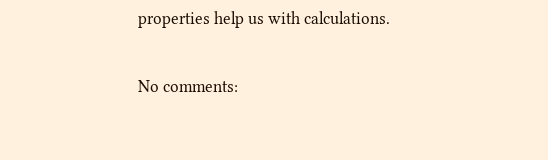properties help us with calculations.

No comments: